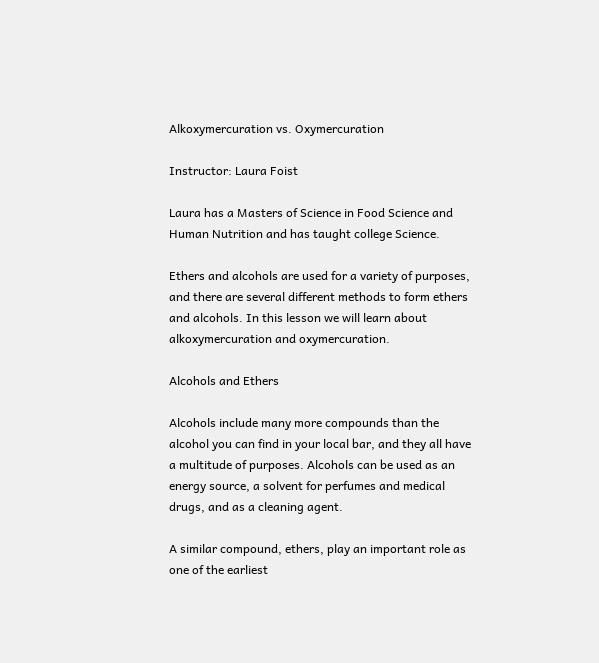Alkoxymercuration vs. Oxymercuration

Instructor: Laura Foist

Laura has a Masters of Science in Food Science and Human Nutrition and has taught college Science.

Ethers and alcohols are used for a variety of purposes, and there are several different methods to form ethers and alcohols. In this lesson we will learn about alkoxymercuration and oxymercuration.

Alcohols and Ethers

Alcohols include many more compounds than the alcohol you can find in your local bar, and they all have a multitude of purposes. Alcohols can be used as an energy source, a solvent for perfumes and medical drugs, and as a cleaning agent.

A similar compound, ethers, play an important role as one of the earliest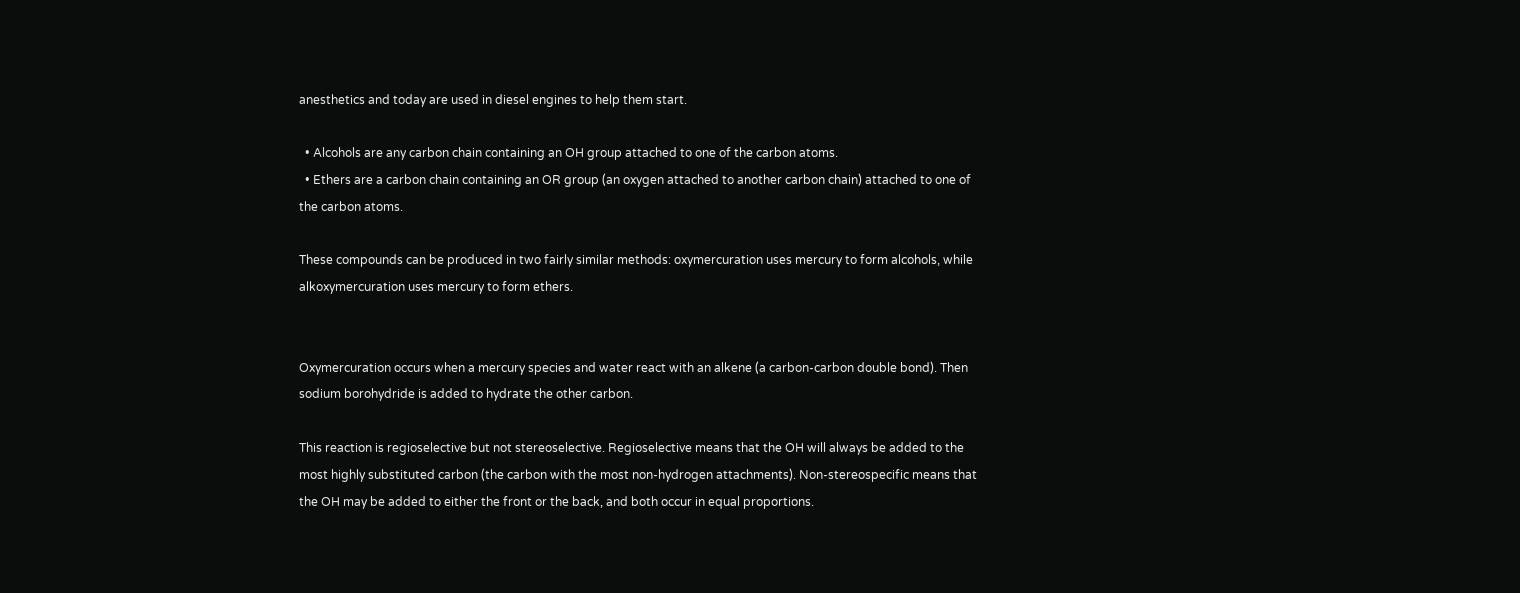anesthetics and today are used in diesel engines to help them start.

  • Alcohols are any carbon chain containing an OH group attached to one of the carbon atoms.
  • Ethers are a carbon chain containing an OR group (an oxygen attached to another carbon chain) attached to one of the carbon atoms.

These compounds can be produced in two fairly similar methods: oxymercuration uses mercury to form alcohols, while alkoxymercuration uses mercury to form ethers.


Oxymercuration occurs when a mercury species and water react with an alkene (a carbon-carbon double bond). Then sodium borohydride is added to hydrate the other carbon.

This reaction is regioselective but not stereoselective. Regioselective means that the OH will always be added to the most highly substituted carbon (the carbon with the most non-hydrogen attachments). Non-stereospecific means that the OH may be added to either the front or the back, and both occur in equal proportions.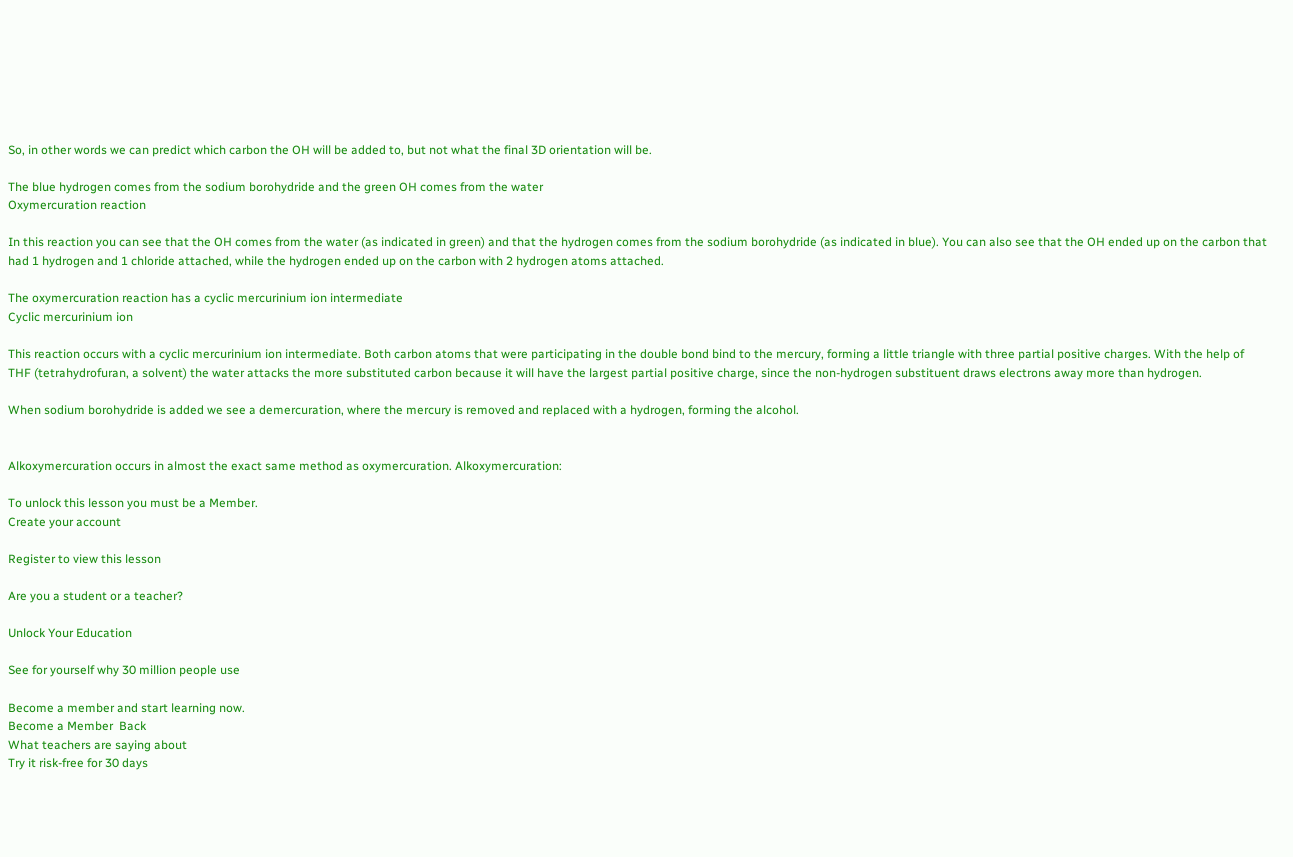So, in other words we can predict which carbon the OH will be added to, but not what the final 3D orientation will be.

The blue hydrogen comes from the sodium borohydride and the green OH comes from the water
Oxymercuration reaction

In this reaction you can see that the OH comes from the water (as indicated in green) and that the hydrogen comes from the sodium borohydride (as indicated in blue). You can also see that the OH ended up on the carbon that had 1 hydrogen and 1 chloride attached, while the hydrogen ended up on the carbon with 2 hydrogen atoms attached.

The oxymercuration reaction has a cyclic mercurinium ion intermediate
Cyclic mercurinium ion

This reaction occurs with a cyclic mercurinium ion intermediate. Both carbon atoms that were participating in the double bond bind to the mercury, forming a little triangle with three partial positive charges. With the help of THF (tetrahydrofuran, a solvent) the water attacks the more substituted carbon because it will have the largest partial positive charge, since the non-hydrogen substituent draws electrons away more than hydrogen.

When sodium borohydride is added we see a demercuration, where the mercury is removed and replaced with a hydrogen, forming the alcohol.


Alkoxymercuration occurs in almost the exact same method as oxymercuration. Alkoxymercuration:

To unlock this lesson you must be a Member.
Create your account

Register to view this lesson

Are you a student or a teacher?

Unlock Your Education

See for yourself why 30 million people use

Become a member and start learning now.
Become a Member  Back
What teachers are saying about
Try it risk-free for 30 days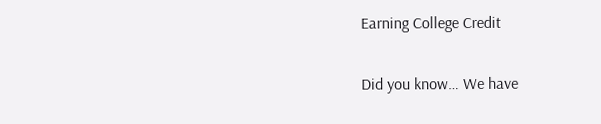Earning College Credit

Did you know… We have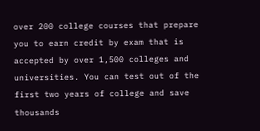over 200 college courses that prepare you to earn credit by exam that is accepted by over 1,500 colleges and universities. You can test out of the first two years of college and save thousands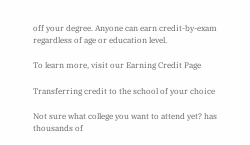off your degree. Anyone can earn credit-by-exam regardless of age or education level.

To learn more, visit our Earning Credit Page

Transferring credit to the school of your choice

Not sure what college you want to attend yet? has thousands of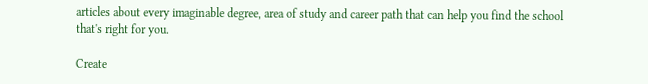articles about every imaginable degree, area of study and career path that can help you find the school that's right for you.

Create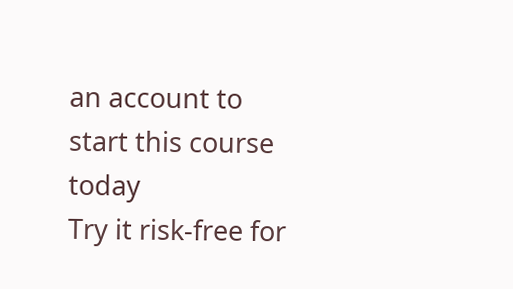an account to start this course today
Try it risk-free for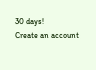30 days!
Create an account